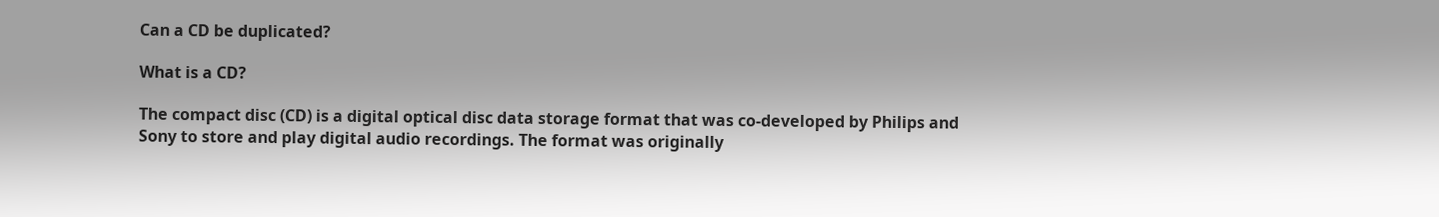Can a CD be duplicated?

What is a CD?

The compact disc (CD) is a digital optical disc data storage format that was co-developed by Philips and Sony to store and play digital audio recordings. The format was originally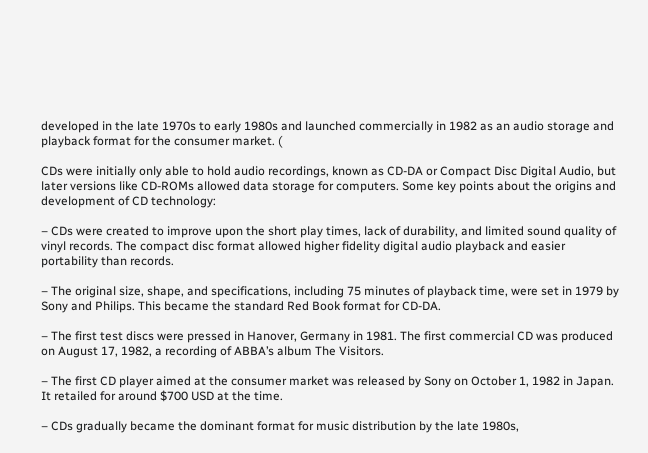developed in the late 1970s to early 1980s and launched commercially in 1982 as an audio storage and playback format for the consumer market. (

CDs were initially only able to hold audio recordings, known as CD-DA or Compact Disc Digital Audio, but later versions like CD-ROMs allowed data storage for computers. Some key points about the origins and development of CD technology:

– CDs were created to improve upon the short play times, lack of durability, and limited sound quality of vinyl records. The compact disc format allowed higher fidelity digital audio playback and easier portability than records.

– The original size, shape, and specifications, including 75 minutes of playback time, were set in 1979 by Sony and Philips. This became the standard Red Book format for CD-DA.

– The first test discs were pressed in Hanover, Germany in 1981. The first commercial CD was produced on August 17, 1982, a recording of ABBA’s album The Visitors.

– The first CD player aimed at the consumer market was released by Sony on October 1, 1982 in Japan. It retailed for around $700 USD at the time.

– CDs gradually became the dominant format for music distribution by the late 1980s,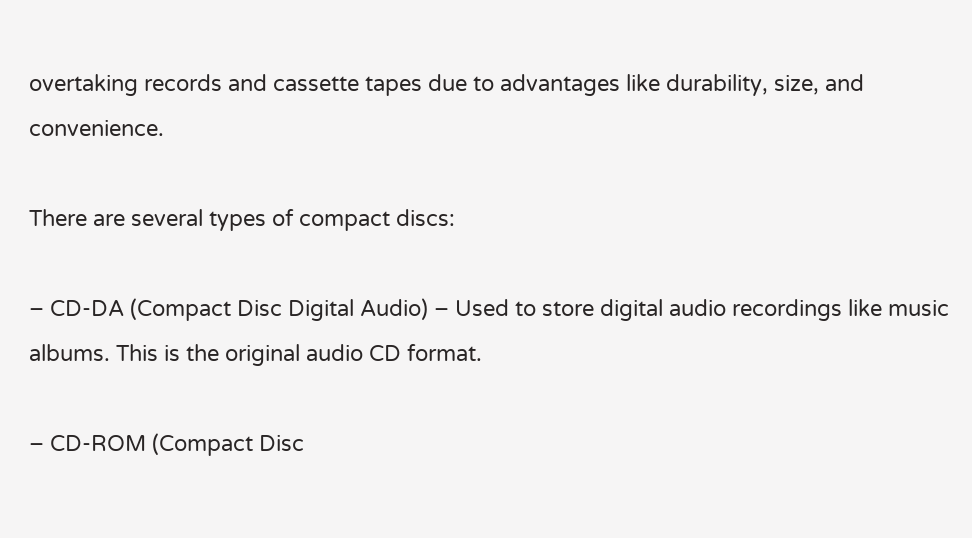overtaking records and cassette tapes due to advantages like durability, size, and convenience.

There are several types of compact discs:

– CD-DA (Compact Disc Digital Audio) – Used to store digital audio recordings like music albums. This is the original audio CD format.

– CD-ROM (Compact Disc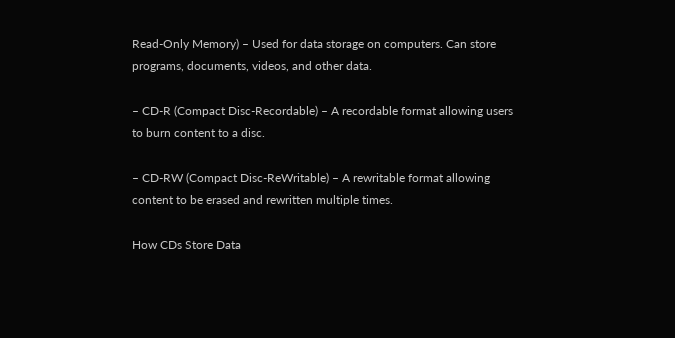Read-Only Memory) – Used for data storage on computers. Can store programs, documents, videos, and other data.

– CD-R (Compact Disc-Recordable) – A recordable format allowing users to burn content to a disc.

– CD-RW (Compact Disc-ReWritable) – A rewritable format allowing content to be erased and rewritten multiple times.

How CDs Store Data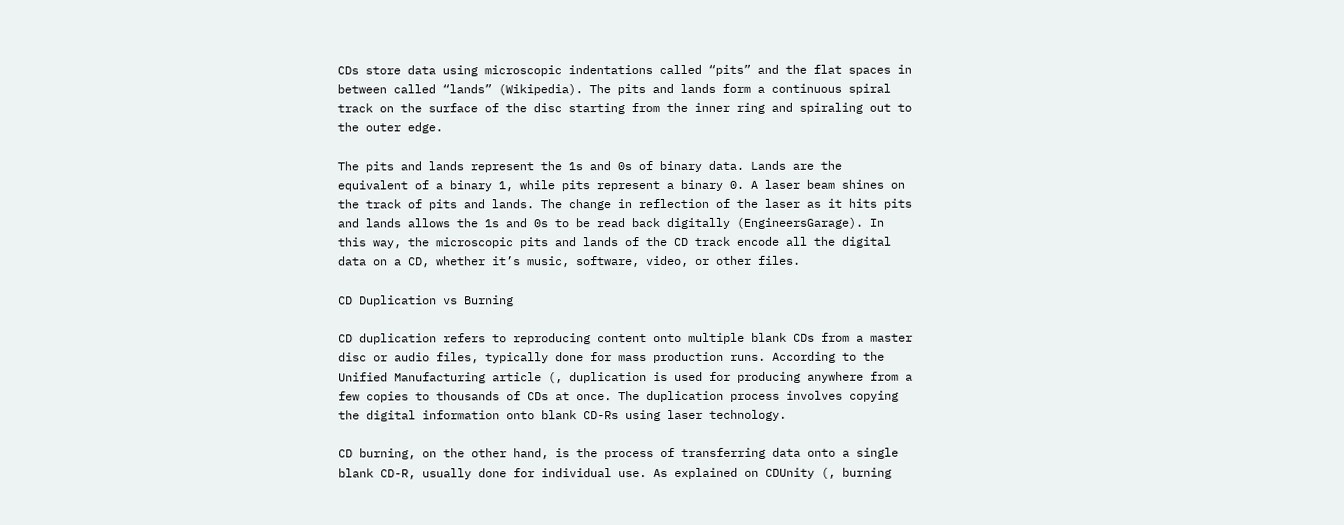CDs store data using microscopic indentations called “pits” and the flat spaces in between called “lands” (Wikipedia). The pits and lands form a continuous spiral track on the surface of the disc starting from the inner ring and spiraling out to the outer edge.

The pits and lands represent the 1s and 0s of binary data. Lands are the equivalent of a binary 1, while pits represent a binary 0. A laser beam shines on the track of pits and lands. The change in reflection of the laser as it hits pits and lands allows the 1s and 0s to be read back digitally (EngineersGarage). In this way, the microscopic pits and lands of the CD track encode all the digital data on a CD, whether it’s music, software, video, or other files.

CD Duplication vs Burning

CD duplication refers to reproducing content onto multiple blank CDs from a master disc or audio files, typically done for mass production runs. According to the Unified Manufacturing article (, duplication is used for producing anywhere from a few copies to thousands of CDs at once. The duplication process involves copying the digital information onto blank CD-Rs using laser technology.

CD burning, on the other hand, is the process of transferring data onto a single blank CD-R, usually done for individual use. As explained on CDUnity (, burning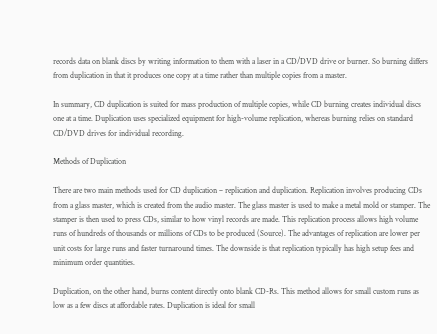records data on blank discs by writing information to them with a laser in a CD/DVD drive or burner. So burning differs from duplication in that it produces one copy at a time rather than multiple copies from a master.

In summary, CD duplication is suited for mass production of multiple copies, while CD burning creates individual discs one at a time. Duplication uses specialized equipment for high-volume replication, whereas burning relies on standard CD/DVD drives for individual recording.

Methods of Duplication

There are two main methods used for CD duplication – replication and duplication. Replication involves producing CDs from a glass master, which is created from the audio master. The glass master is used to make a metal mold or stamper. The stamper is then used to press CDs, similar to how vinyl records are made. This replication process allows high volume runs of hundreds of thousands or millions of CDs to be produced (Source). The advantages of replication are lower per unit costs for large runs and faster turnaround times. The downside is that replication typically has high setup fees and minimum order quantities.

Duplication, on the other hand, burns content directly onto blank CD-Rs. This method allows for small custom runs as low as a few discs at affordable rates. Duplication is ideal for small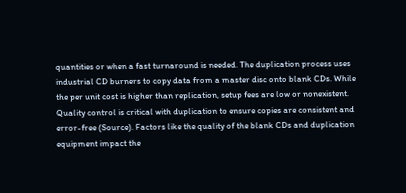quantities or when a fast turnaround is needed. The duplication process uses industrial CD burners to copy data from a master disc onto blank CDs. While the per unit cost is higher than replication, setup fees are low or nonexistent. Quality control is critical with duplication to ensure copies are consistent and error-free (Source). Factors like the quality of the blank CDs and duplication equipment impact the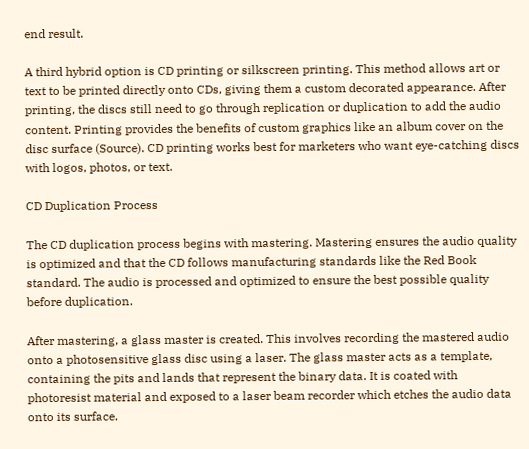end result.

A third hybrid option is CD printing or silkscreen printing. This method allows art or text to be printed directly onto CDs, giving them a custom decorated appearance. After printing, the discs still need to go through replication or duplication to add the audio content. Printing provides the benefits of custom graphics like an album cover on the disc surface (Source). CD printing works best for marketers who want eye-catching discs with logos, photos, or text.

CD Duplication Process

The CD duplication process begins with mastering. Mastering ensures the audio quality is optimized and that the CD follows manufacturing standards like the Red Book standard. The audio is processed and optimized to ensure the best possible quality before duplication.

After mastering, a glass master is created. This involves recording the mastered audio onto a photosensitive glass disc using a laser. The glass master acts as a template, containing the pits and lands that represent the binary data. It is coated with photoresist material and exposed to a laser beam recorder which etches the audio data onto its surface.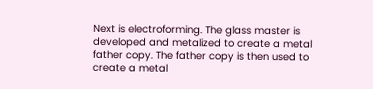Next is electroforming. The glass master is developed and metalized to create a metal father copy. The father copy is then used to create a metal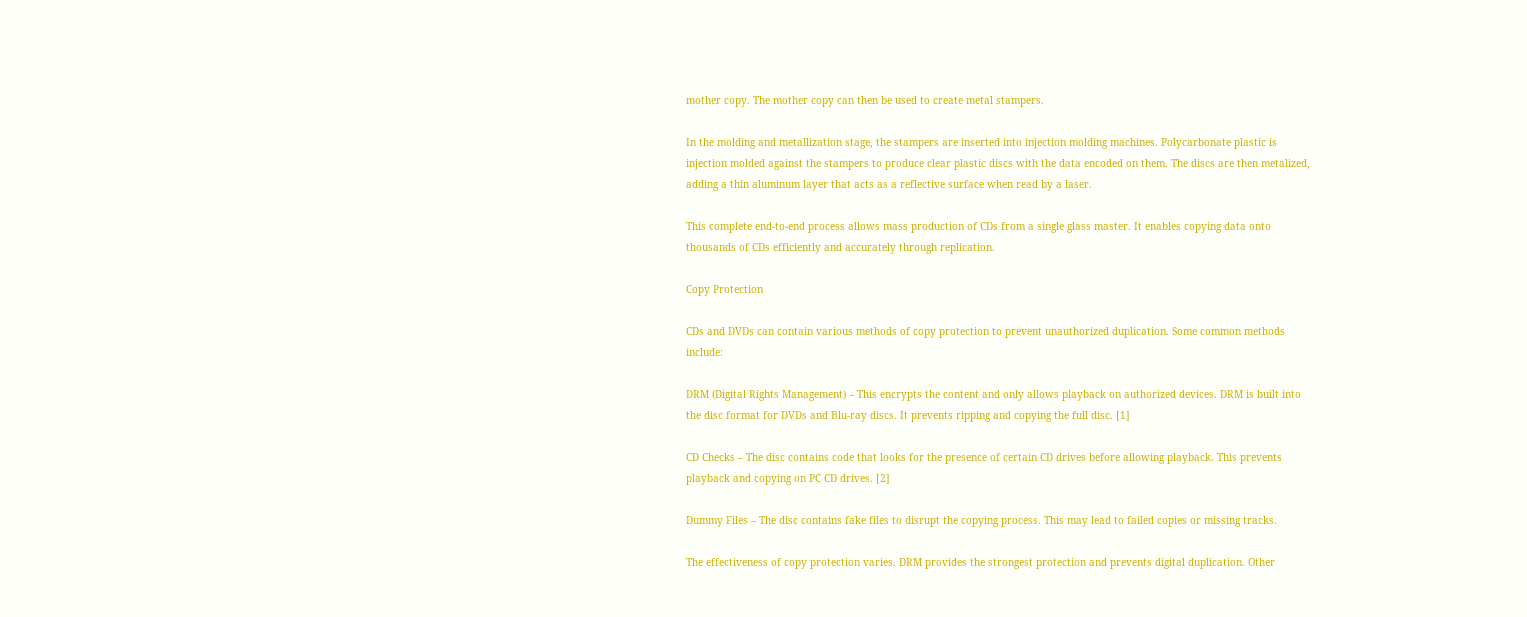mother copy. The mother copy can then be used to create metal stampers.

In the molding and metallization stage, the stampers are inserted into injection molding machines. Polycarbonate plastic is injection molded against the stampers to produce clear plastic discs with the data encoded on them. The discs are then metalized, adding a thin aluminum layer that acts as a reflective surface when read by a laser.

This complete end-to-end process allows mass production of CDs from a single glass master. It enables copying data onto thousands of CDs efficiently and accurately through replication.

Copy Protection

CDs and DVDs can contain various methods of copy protection to prevent unauthorized duplication. Some common methods include:

DRM (Digital Rights Management) – This encrypts the content and only allows playback on authorized devices. DRM is built into the disc format for DVDs and Blu-ray discs. It prevents ripping and copying the full disc. [1]

CD Checks – The disc contains code that looks for the presence of certain CD drives before allowing playback. This prevents playback and copying on PC CD drives. [2]

Dummy Files – The disc contains fake files to disrupt the copying process. This may lead to failed copies or missing tracks.

The effectiveness of copy protection varies. DRM provides the strongest protection and prevents digital duplication. Other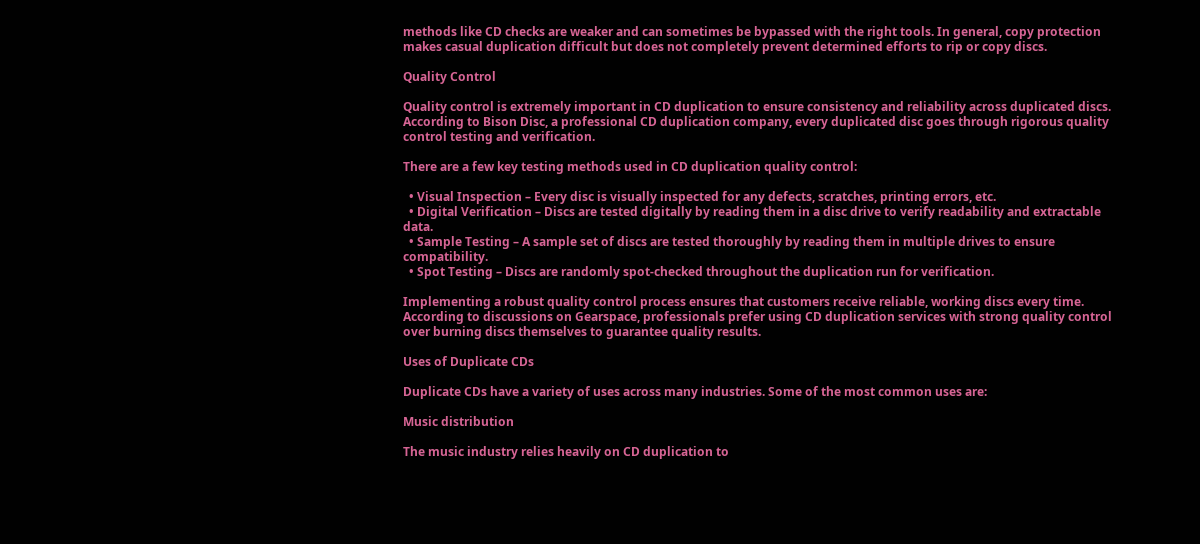methods like CD checks are weaker and can sometimes be bypassed with the right tools. In general, copy protection makes casual duplication difficult but does not completely prevent determined efforts to rip or copy discs.

Quality Control

Quality control is extremely important in CD duplication to ensure consistency and reliability across duplicated discs. According to Bison Disc, a professional CD duplication company, every duplicated disc goes through rigorous quality control testing and verification.

There are a few key testing methods used in CD duplication quality control:

  • Visual Inspection – Every disc is visually inspected for any defects, scratches, printing errors, etc.
  • Digital Verification – Discs are tested digitally by reading them in a disc drive to verify readability and extractable data.
  • Sample Testing – A sample set of discs are tested thoroughly by reading them in multiple drives to ensure compatibility.
  • Spot Testing – Discs are randomly spot-checked throughout the duplication run for verification.

Implementing a robust quality control process ensures that customers receive reliable, working discs every time. According to discussions on Gearspace, professionals prefer using CD duplication services with strong quality control over burning discs themselves to guarantee quality results.

Uses of Duplicate CDs

Duplicate CDs have a variety of uses across many industries. Some of the most common uses are:

Music distribution

The music industry relies heavily on CD duplication to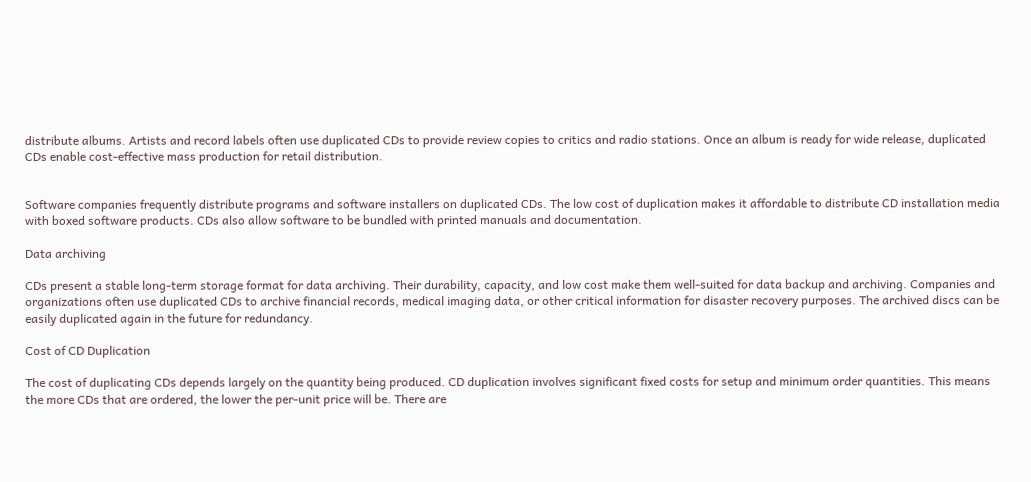distribute albums. Artists and record labels often use duplicated CDs to provide review copies to critics and radio stations. Once an album is ready for wide release, duplicated CDs enable cost-effective mass production for retail distribution.


Software companies frequently distribute programs and software installers on duplicated CDs. The low cost of duplication makes it affordable to distribute CD installation media with boxed software products. CDs also allow software to be bundled with printed manuals and documentation.

Data archiving

CDs present a stable long-term storage format for data archiving. Their durability, capacity, and low cost make them well-suited for data backup and archiving. Companies and organizations often use duplicated CDs to archive financial records, medical imaging data, or other critical information for disaster recovery purposes. The archived discs can be easily duplicated again in the future for redundancy.

Cost of CD Duplication

The cost of duplicating CDs depends largely on the quantity being produced. CD duplication involves significant fixed costs for setup and minimum order quantities. This means the more CDs that are ordered, the lower the per-unit price will be. There are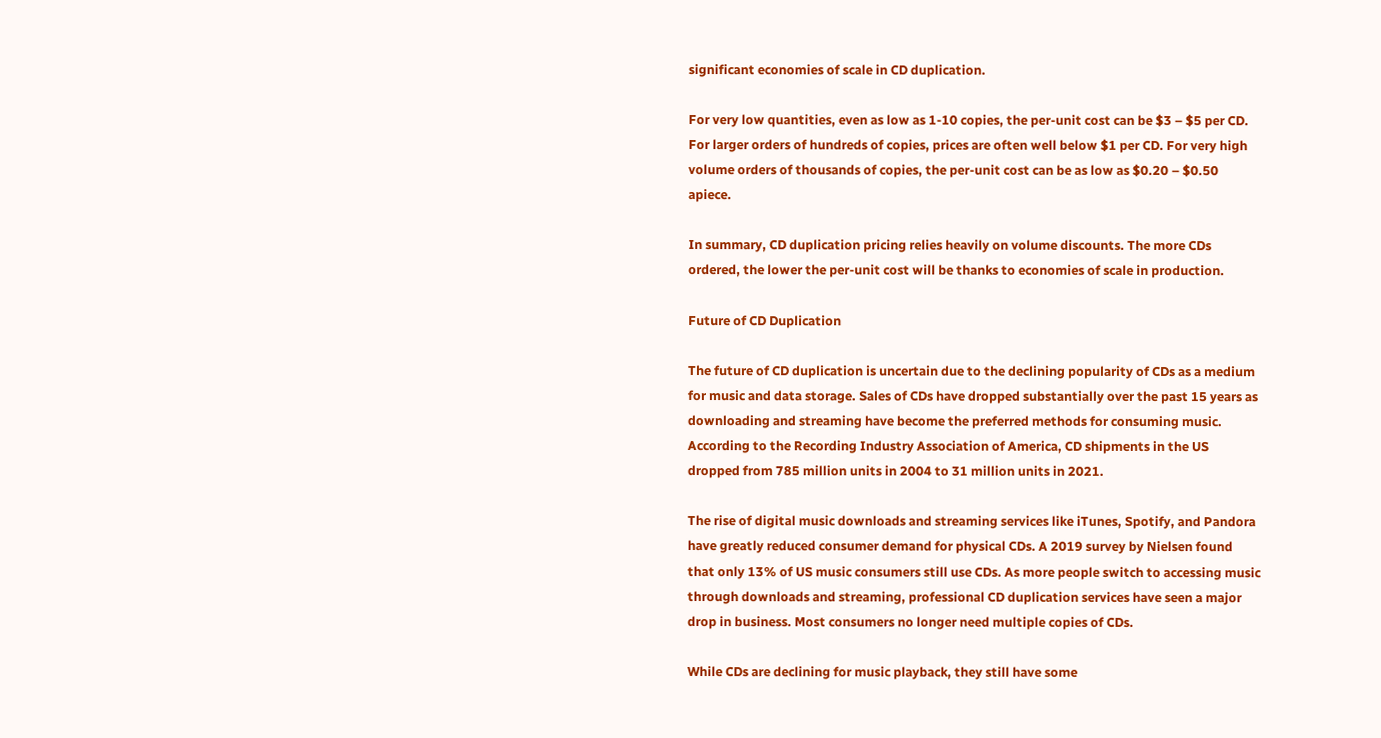significant economies of scale in CD duplication.

For very low quantities, even as low as 1-10 copies, the per-unit cost can be $3 – $5 per CD. For larger orders of hundreds of copies, prices are often well below $1 per CD. For very high volume orders of thousands of copies, the per-unit cost can be as low as $0.20 – $0.50 apiece.

In summary, CD duplication pricing relies heavily on volume discounts. The more CDs ordered, the lower the per-unit cost will be thanks to economies of scale in production.

Future of CD Duplication

The future of CD duplication is uncertain due to the declining popularity of CDs as a medium for music and data storage. Sales of CDs have dropped substantially over the past 15 years as downloading and streaming have become the preferred methods for consuming music. According to the Recording Industry Association of America, CD shipments in the US dropped from 785 million units in 2004 to 31 million units in 2021.

The rise of digital music downloads and streaming services like iTunes, Spotify, and Pandora have greatly reduced consumer demand for physical CDs. A 2019 survey by Nielsen found that only 13% of US music consumers still use CDs. As more people switch to accessing music through downloads and streaming, professional CD duplication services have seen a major drop in business. Most consumers no longer need multiple copies of CDs.

While CDs are declining for music playback, they still have some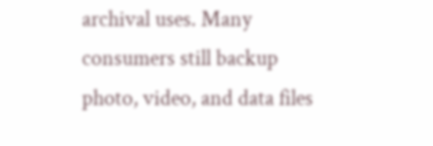archival uses. Many consumers still backup photo, video, and data files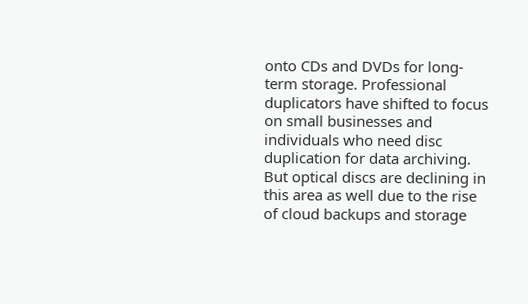onto CDs and DVDs for long-term storage. Professional duplicators have shifted to focus on small businesses and individuals who need disc duplication for data archiving. But optical discs are declining in this area as well due to the rise of cloud backups and storage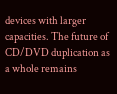devices with larger capacities. The future of CD/DVD duplication as a whole remains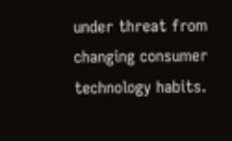under threat from changing consumer technology habits.